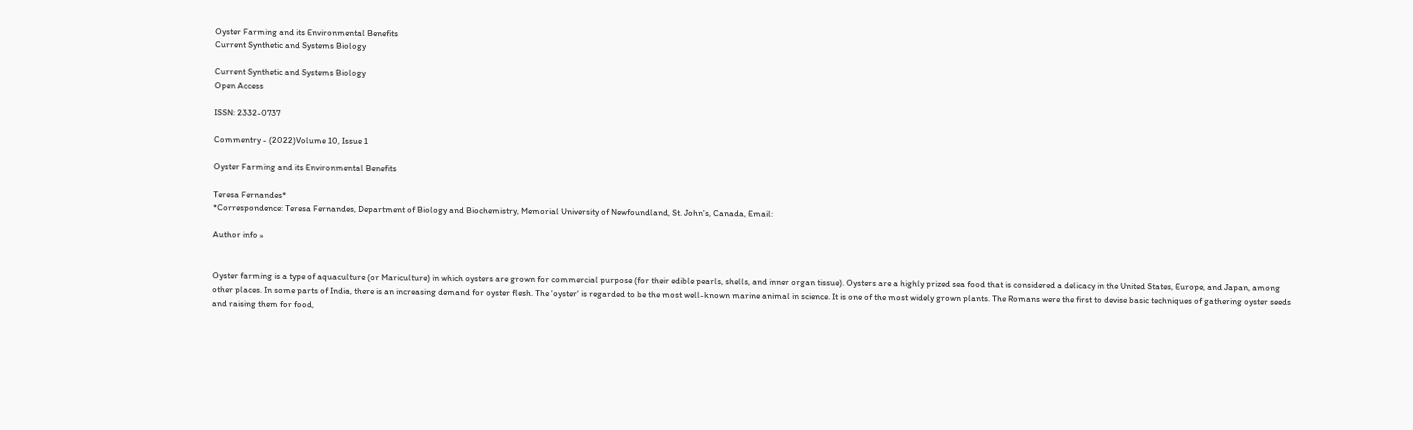Oyster Farming and its Environmental Benefits
Current Synthetic and Systems Biology

Current Synthetic and Systems Biology
Open Access

ISSN: 2332-0737

Commentry - (2022)Volume 10, Issue 1

Oyster Farming and its Environmental Benefits

Teresa Fernandes*
*Correspondence: Teresa Fernandes, Department of Biology and Biochemistry, Memorial University of Newfoundland, St. John's, Canada, Email:

Author info »


Oyster farming is a type of aquaculture (or Mariculture) in which oysters are grown for commercial purpose (for their edible pearls, shells, and inner organ tissue). Oysters are a highly prized sea food that is considered a delicacy in the United States, Europe, and Japan, among other places. In some parts of India, there is an increasing demand for oyster flesh. The 'oyster' is regarded to be the most well-known marine animal in science. It is one of the most widely grown plants. The Romans were the first to devise basic techniques of gathering oyster seeds and raising them for food,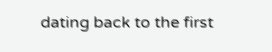dating back to the first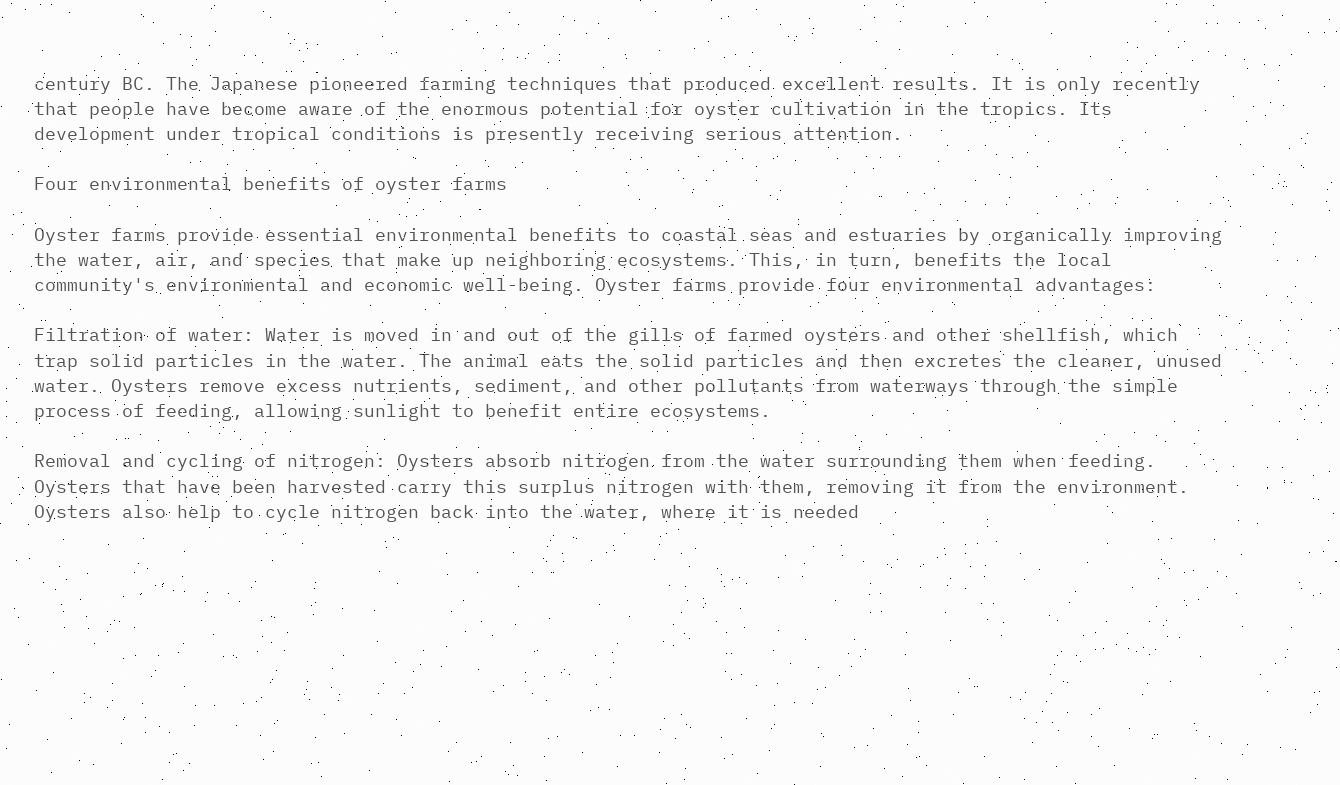century BC. The Japanese pioneered farming techniques that produced excellent results. It is only recently that people have become aware of the enormous potential for oyster cultivation in the tropics. Its development under tropical conditions is presently receiving serious attention.

Four environmental benefits of oyster farms

Oyster farms provide essential environmental benefits to coastal seas and estuaries by organically improving the water, air, and species that make up neighboring ecosystems. This, in turn, benefits the local community's environmental and economic well-being. Oyster farms provide four environmental advantages:

Filtration of water: Water is moved in and out of the gills of farmed oysters and other shellfish, which trap solid particles in the water. The animal eats the solid particles and then excretes the cleaner, unused water. Oysters remove excess nutrients, sediment, and other pollutants from waterways through the simple process of feeding, allowing sunlight to benefit entire ecosystems.

Removal and cycling of nitrogen: Oysters absorb nitrogen from the water surrounding them when feeding. Oysters that have been harvested carry this surplus nitrogen with them, removing it from the environment. Oysters also help to cycle nitrogen back into the water, where it is needed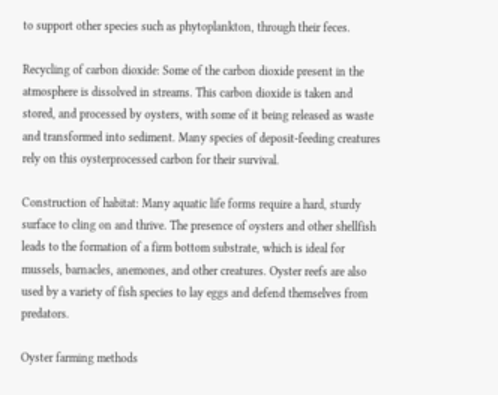to support other species such as phytoplankton, through their feces.

Recycling of carbon dioxide: Some of the carbon dioxide present in the atmosphere is dissolved in streams. This carbon dioxide is taken and stored, and processed by oysters, with some of it being released as waste and transformed into sediment. Many species of deposit-feeding creatures rely on this oysterprocessed carbon for their survival.

Construction of habitat: Many aquatic life forms require a hard, sturdy surface to cling on and thrive. The presence of oysters and other shellfish leads to the formation of a firm bottom substrate, which is ideal for mussels, barnacles, anemones, and other creatures. Oyster reefs are also used by a variety of fish species to lay eggs and defend themselves from predators.

Oyster farming methods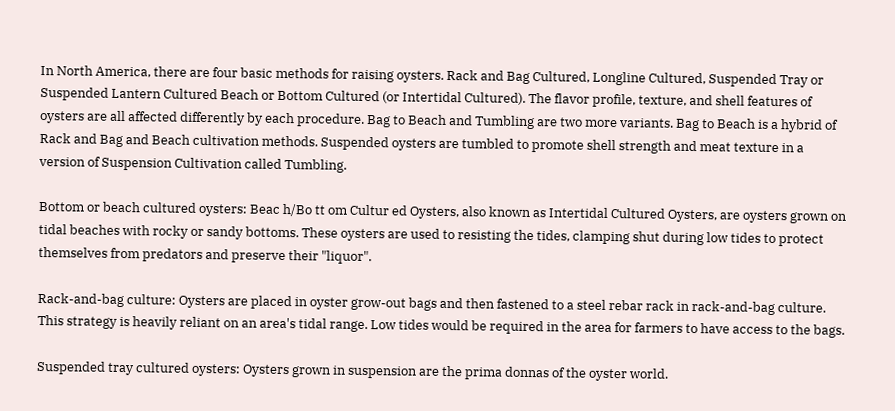In North America, there are four basic methods for raising oysters. Rack and Bag Cultured, Longline Cultured, Suspended Tray or Suspended Lantern Cultured Beach or Bottom Cultured (or Intertidal Cultured). The flavor profile, texture, and shell features of oysters are all affected differently by each procedure. Bag to Beach and Tumbling are two more variants. Bag to Beach is a hybrid of Rack and Bag and Beach cultivation methods. Suspended oysters are tumbled to promote shell strength and meat texture in a version of Suspension Cultivation called Tumbling.

Bottom or beach cultured oysters: Beac h/Bo tt om Cultur ed Oysters, also known as Intertidal Cultured Oysters, are oysters grown on tidal beaches with rocky or sandy bottoms. These oysters are used to resisting the tides, clamping shut during low tides to protect themselves from predators and preserve their "liquor".

Rack-and-bag culture: Oysters are placed in oyster grow-out bags and then fastened to a steel rebar rack in rack-and-bag culture. This strategy is heavily reliant on an area's tidal range. Low tides would be required in the area for farmers to have access to the bags.

Suspended tray cultured oysters: Oysters grown in suspension are the prima donnas of the oyster world.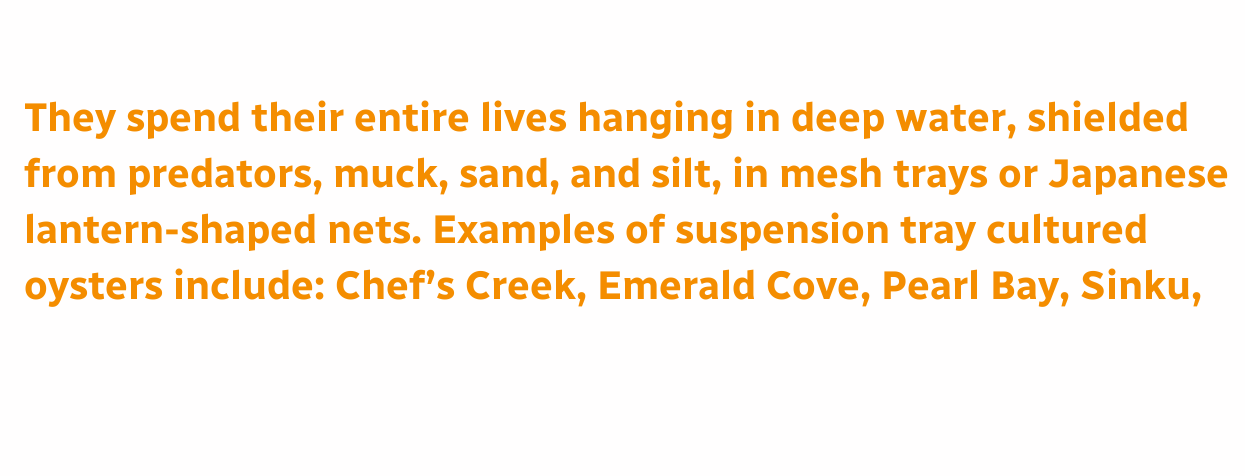They spend their entire lives hanging in deep water, shielded from predators, muck, sand, and silt, in mesh trays or Japanese lantern-shaped nets. Examples of suspension tray cultured oysters include: Chef’s Creek, Emerald Cove, Pearl Bay, Sinku,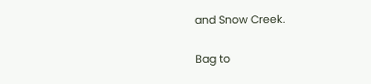and Snow Creek.

Bag to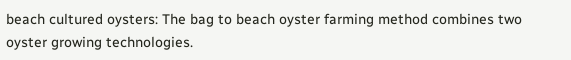beach cultured oysters: The bag to beach oyster farming method combines two oyster growing technologies.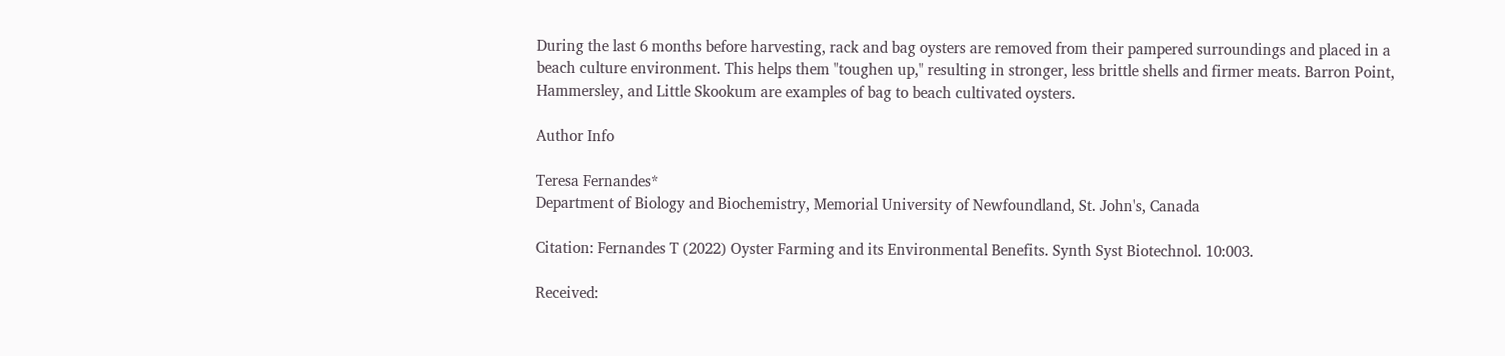During the last 6 months before harvesting, rack and bag oysters are removed from their pampered surroundings and placed in a beach culture environment. This helps them "toughen up," resulting in stronger, less brittle shells and firmer meats. Barron Point, Hammersley, and Little Skookum are examples of bag to beach cultivated oysters.

Author Info

Teresa Fernandes*
Department of Biology and Biochemistry, Memorial University of Newfoundland, St. John's, Canada

Citation: Fernandes T (2022) Oyster Farming and its Environmental Benefits. Synth Syst Biotechnol. 10:003.

Received: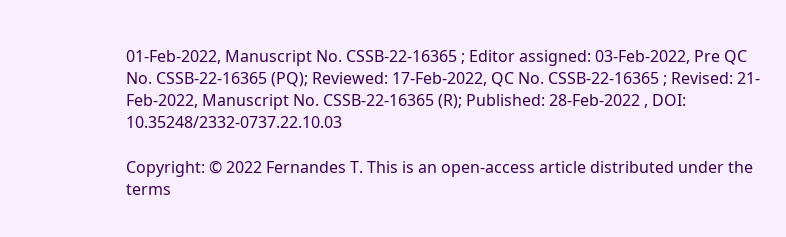01-Feb-2022, Manuscript No. CSSB-22-16365 ; Editor assigned: 03-Feb-2022, Pre QC No. CSSB-22-16365 (PQ); Reviewed: 17-Feb-2022, QC No. CSSB-22-16365 ; Revised: 21-Feb-2022, Manuscript No. CSSB-22-16365 (R); Published: 28-Feb-2022 , DOI: 10.35248/2332-0737.22.10.03

Copyright: © 2022 Fernandes T. This is an open-access article distributed under the terms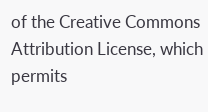of the Creative Commons Attribution License, which permits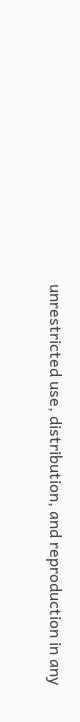unrestricted use, distribution, and reproduction in any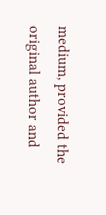medium, provided the original author and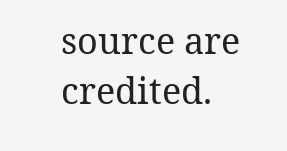source are credited.